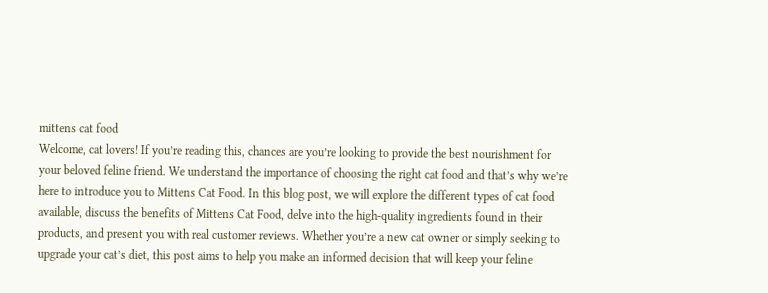mittens cat food
Welcome, cat lovers! If you’re reading this, chances are you’re looking to provide the best nourishment for your beloved feline friend. We understand the importance of choosing the right cat food and that’s why we’re here to introduce you to Mittens Cat Food. In this blog post, we will explore the different types of cat food available, discuss the benefits of Mittens Cat Food, delve into the high-quality ingredients found in their products, and present you with real customer reviews. Whether you’re a new cat owner or simply seeking to upgrade your cat’s diet, this post aims to help you make an informed decision that will keep your feline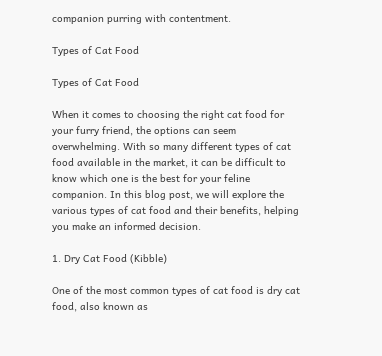companion purring with contentment.

Types of Cat Food

Types of Cat Food

When it comes to choosing the right cat food for your furry friend, the options can seem overwhelming. With so many different types of cat food available in the market, it can be difficult to know which one is the best for your feline companion. In this blog post, we will explore the various types of cat food and their benefits, helping you make an informed decision.

1. Dry Cat Food (Kibble)

One of the most common types of cat food is dry cat food, also known as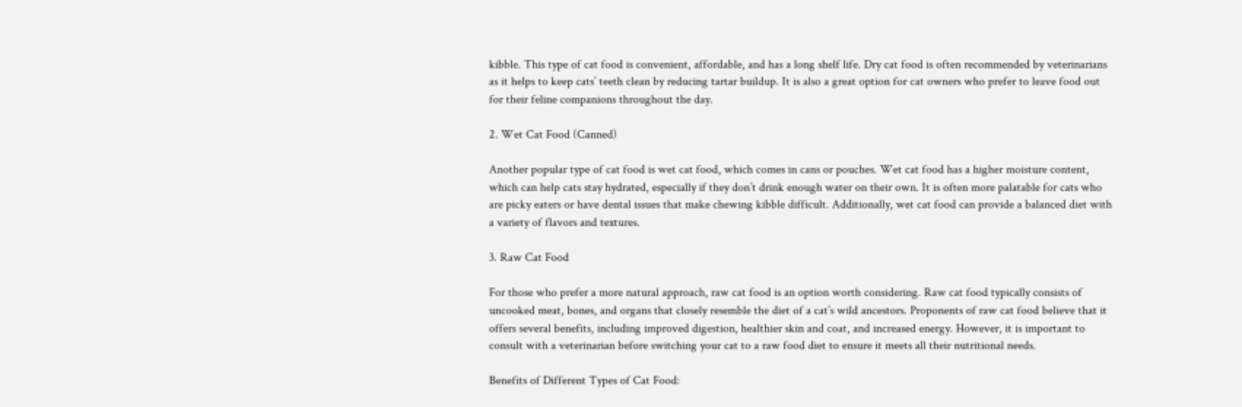kibble. This type of cat food is convenient, affordable, and has a long shelf life. Dry cat food is often recommended by veterinarians as it helps to keep cats’ teeth clean by reducing tartar buildup. It is also a great option for cat owners who prefer to leave food out for their feline companions throughout the day.

2. Wet Cat Food (Canned)

Another popular type of cat food is wet cat food, which comes in cans or pouches. Wet cat food has a higher moisture content, which can help cats stay hydrated, especially if they don’t drink enough water on their own. It is often more palatable for cats who are picky eaters or have dental issues that make chewing kibble difficult. Additionally, wet cat food can provide a balanced diet with a variety of flavors and textures.

3. Raw Cat Food

For those who prefer a more natural approach, raw cat food is an option worth considering. Raw cat food typically consists of uncooked meat, bones, and organs that closely resemble the diet of a cat’s wild ancestors. Proponents of raw cat food believe that it offers several benefits, including improved digestion, healthier skin and coat, and increased energy. However, it is important to consult with a veterinarian before switching your cat to a raw food diet to ensure it meets all their nutritional needs.

Benefits of Different Types of Cat Food: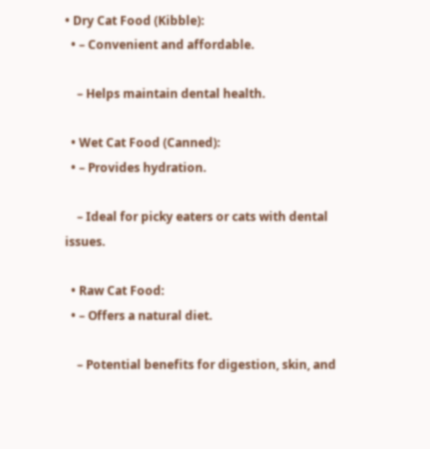• Dry Cat Food (Kibble):
  • – Convenient and affordable.

    – Helps maintain dental health.

  • Wet Cat Food (Canned):
  • – Provides hydration.

    – Ideal for picky eaters or cats with dental issues.

  • Raw Cat Food:
  • – Offers a natural diet.

    – Potential benefits for digestion, skin, and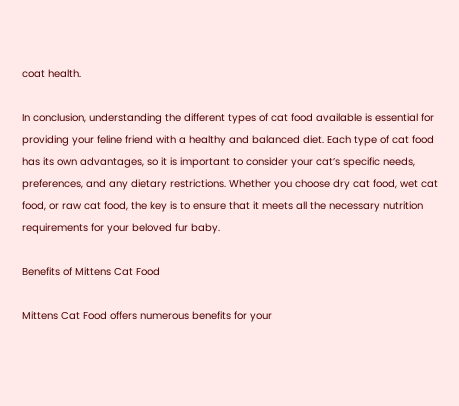coat health.

In conclusion, understanding the different types of cat food available is essential for providing your feline friend with a healthy and balanced diet. Each type of cat food has its own advantages, so it is important to consider your cat’s specific needs, preferences, and any dietary restrictions. Whether you choose dry cat food, wet cat food, or raw cat food, the key is to ensure that it meets all the necessary nutrition requirements for your beloved fur baby.

Benefits of Mittens Cat Food

Mittens Cat Food offers numerous benefits for your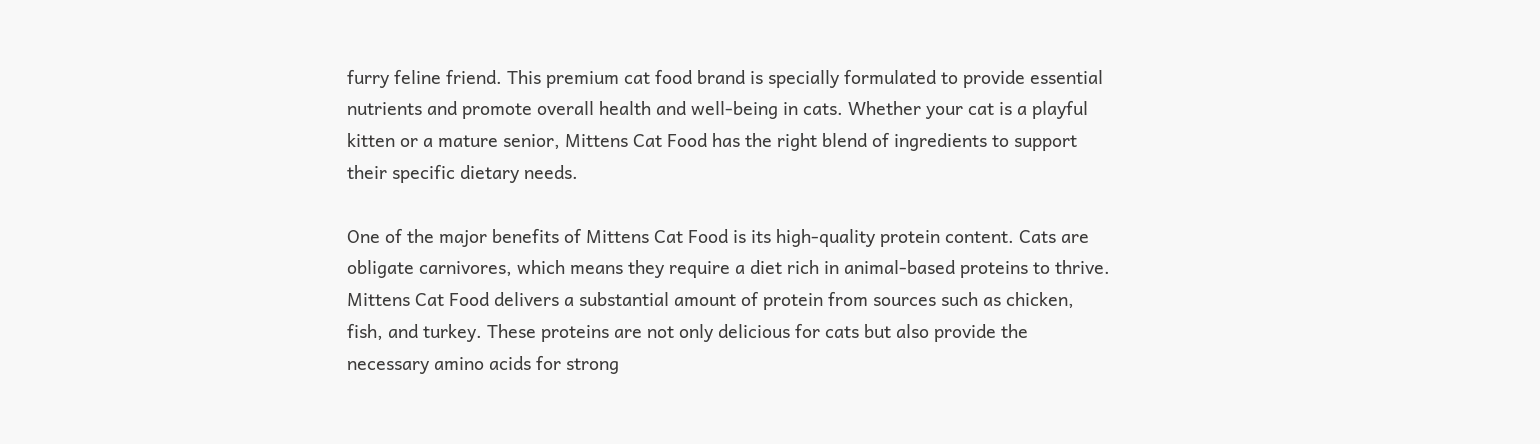furry feline friend. This premium cat food brand is specially formulated to provide essential nutrients and promote overall health and well-being in cats. Whether your cat is a playful kitten or a mature senior, Mittens Cat Food has the right blend of ingredients to support their specific dietary needs.

One of the major benefits of Mittens Cat Food is its high-quality protein content. Cats are obligate carnivores, which means they require a diet rich in animal-based proteins to thrive. Mittens Cat Food delivers a substantial amount of protein from sources such as chicken, fish, and turkey. These proteins are not only delicious for cats but also provide the necessary amino acids for strong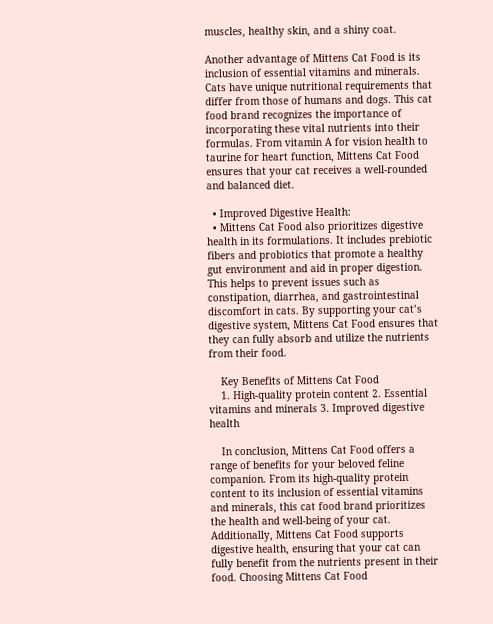muscles, healthy skin, and a shiny coat.

Another advantage of Mittens Cat Food is its inclusion of essential vitamins and minerals. Cats have unique nutritional requirements that differ from those of humans and dogs. This cat food brand recognizes the importance of incorporating these vital nutrients into their formulas. From vitamin A for vision health to taurine for heart function, Mittens Cat Food ensures that your cat receives a well-rounded and balanced diet.

  • Improved Digestive Health:
  • Mittens Cat Food also prioritizes digestive health in its formulations. It includes prebiotic fibers and probiotics that promote a healthy gut environment and aid in proper digestion. This helps to prevent issues such as constipation, diarrhea, and gastrointestinal discomfort in cats. By supporting your cat’s digestive system, Mittens Cat Food ensures that they can fully absorb and utilize the nutrients from their food.

    Key Benefits of Mittens Cat Food
    1. High-quality protein content 2. Essential vitamins and minerals 3. Improved digestive health

    In conclusion, Mittens Cat Food offers a range of benefits for your beloved feline companion. From its high-quality protein content to its inclusion of essential vitamins and minerals, this cat food brand prioritizes the health and well-being of your cat. Additionally, Mittens Cat Food supports digestive health, ensuring that your cat can fully benefit from the nutrients present in their food. Choosing Mittens Cat Food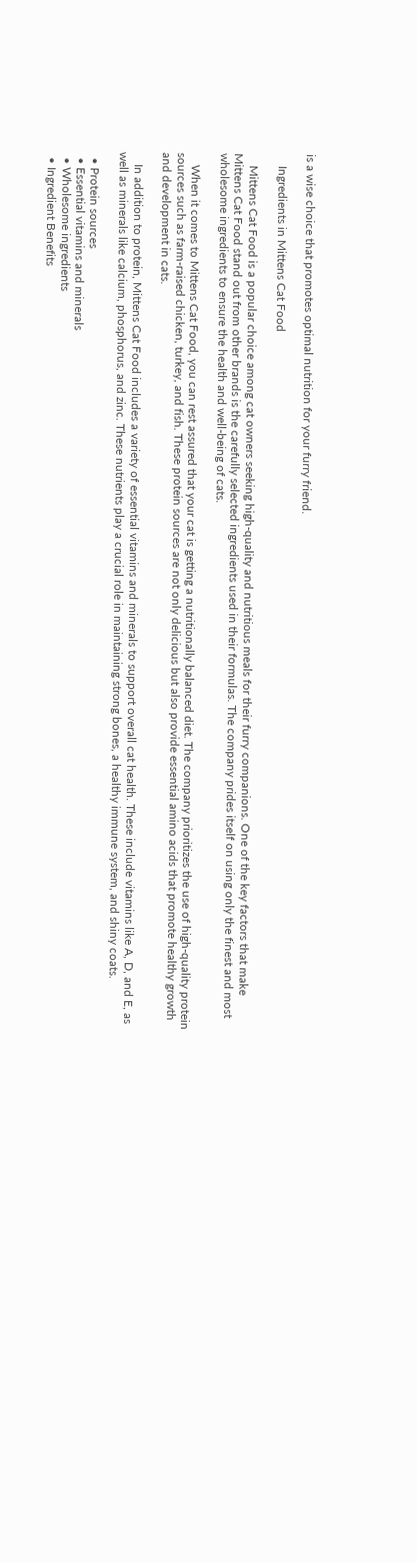is a wise choice that promotes optimal nutrition for your furry friend.

    Ingredients in Mittens Cat Food

    Mittens Cat Food is a popular choice among cat owners seeking high-quality and nutritious meals for their furry companions. One of the key factors that make Mittens Cat Food stand out from other brands is the carefully selected ingredients used in their formulas. The company prides itself on using only the finest and most wholesome ingredients to ensure the health and well-being of cats.

    When it comes to Mittens Cat Food, you can rest assured that your cat is getting a nutritionally balanced diet. The company prioritizes the use of high-quality protein sources such as farm-raised chicken, turkey, and fish. These protein sources are not only delicious but also provide essential amino acids that promote healthy growth and development in cats.

    In addition to protein, Mittens Cat Food includes a variety of essential vitamins and minerals to support overall cat health. These include vitamins like A, D, and E, as well as minerals like calcium, phosphorus, and zinc. These nutrients play a crucial role in maintaining strong bones, a healthy immune system, and shiny coats.

  • Protein sources
  • Essential vitamins and minerals
  • Wholesome ingredients
  • Ingredient Benefits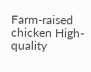Farm-raised chicken High-quality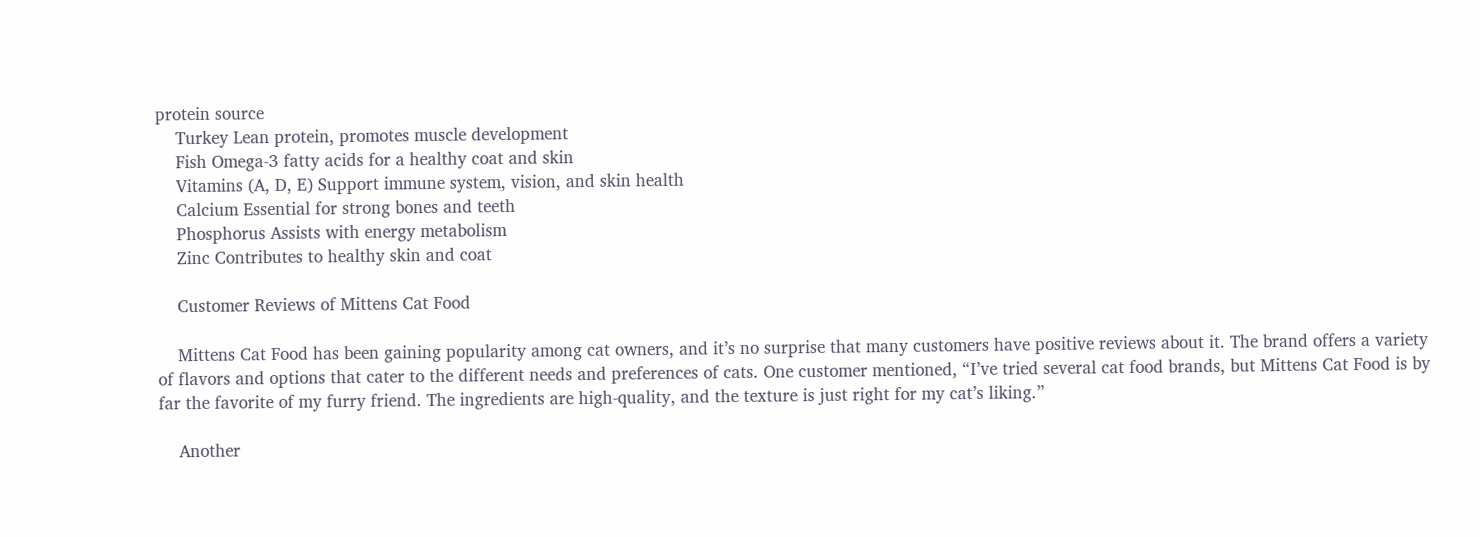protein source
    Turkey Lean protein, promotes muscle development
    Fish Omega-3 fatty acids for a healthy coat and skin
    Vitamins (A, D, E) Support immune system, vision, and skin health
    Calcium Essential for strong bones and teeth
    Phosphorus Assists with energy metabolism
    Zinc Contributes to healthy skin and coat

    Customer Reviews of Mittens Cat Food

    Mittens Cat Food has been gaining popularity among cat owners, and it’s no surprise that many customers have positive reviews about it. The brand offers a variety of flavors and options that cater to the different needs and preferences of cats. One customer mentioned, “I’ve tried several cat food brands, but Mittens Cat Food is by far the favorite of my furry friend. The ingredients are high-quality, and the texture is just right for my cat’s liking.”

    Another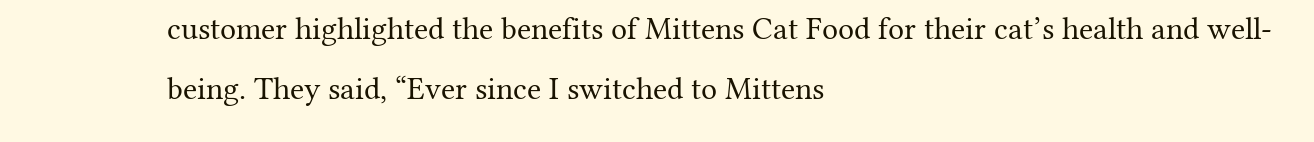customer highlighted the benefits of Mittens Cat Food for their cat’s health and well-being. They said, “Ever since I switched to Mittens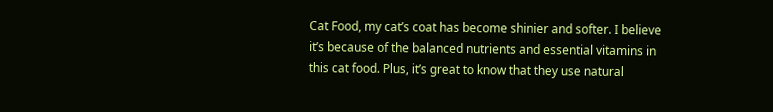Cat Food, my cat’s coat has become shinier and softer. I believe it’s because of the balanced nutrients and essential vitamins in this cat food. Plus, it’s great to know that they use natural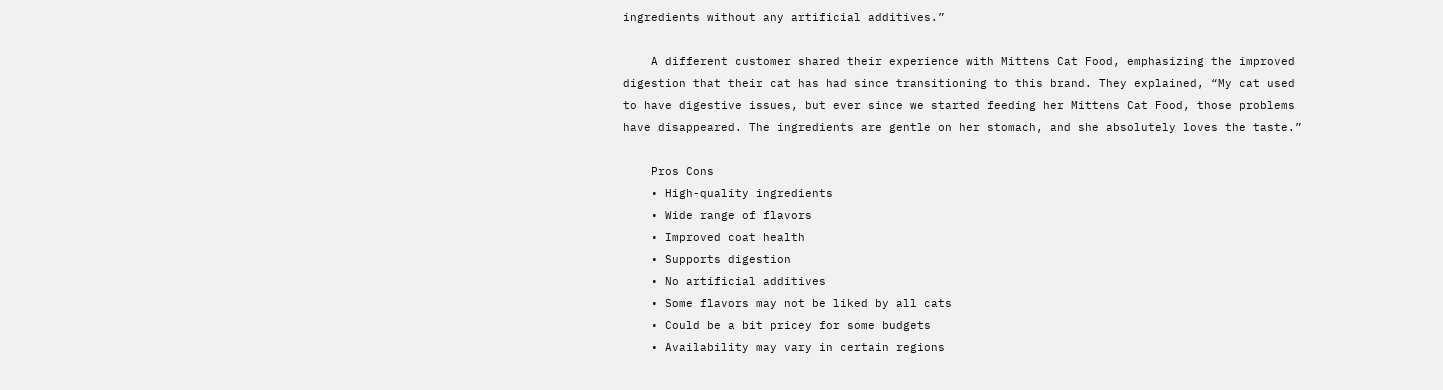ingredients without any artificial additives.”

    A different customer shared their experience with Mittens Cat Food, emphasizing the improved digestion that their cat has had since transitioning to this brand. They explained, “My cat used to have digestive issues, but ever since we started feeding her Mittens Cat Food, those problems have disappeared. The ingredients are gentle on her stomach, and she absolutely loves the taste.”

    Pros Cons
    • High-quality ingredients
    • Wide range of flavors
    • Improved coat health
    • Supports digestion
    • No artificial additives
    • Some flavors may not be liked by all cats
    • Could be a bit pricey for some budgets
    • Availability may vary in certain regions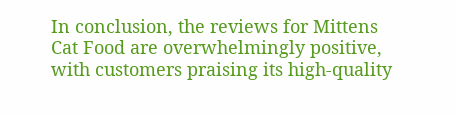In conclusion, the reviews for Mittens Cat Food are overwhelmingly positive, with customers praising its high-quality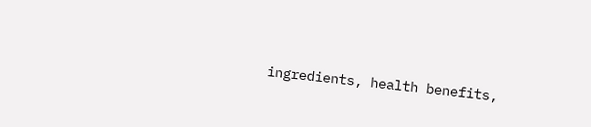ingredients, health benefits,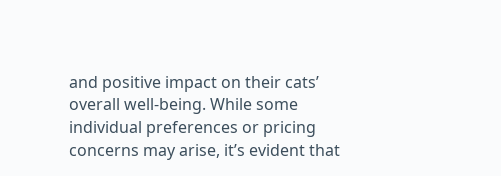and positive impact on their cats’ overall well-being. While some individual preferences or pricing concerns may arise, it’s evident that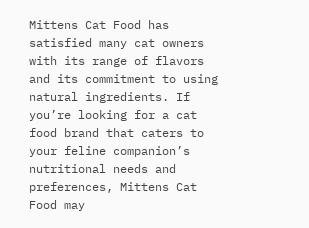Mittens Cat Food has satisfied many cat owners with its range of flavors and its commitment to using natural ingredients. If you’re looking for a cat food brand that caters to your feline companion’s nutritional needs and preferences, Mittens Cat Food may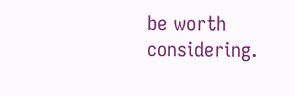be worth considering.